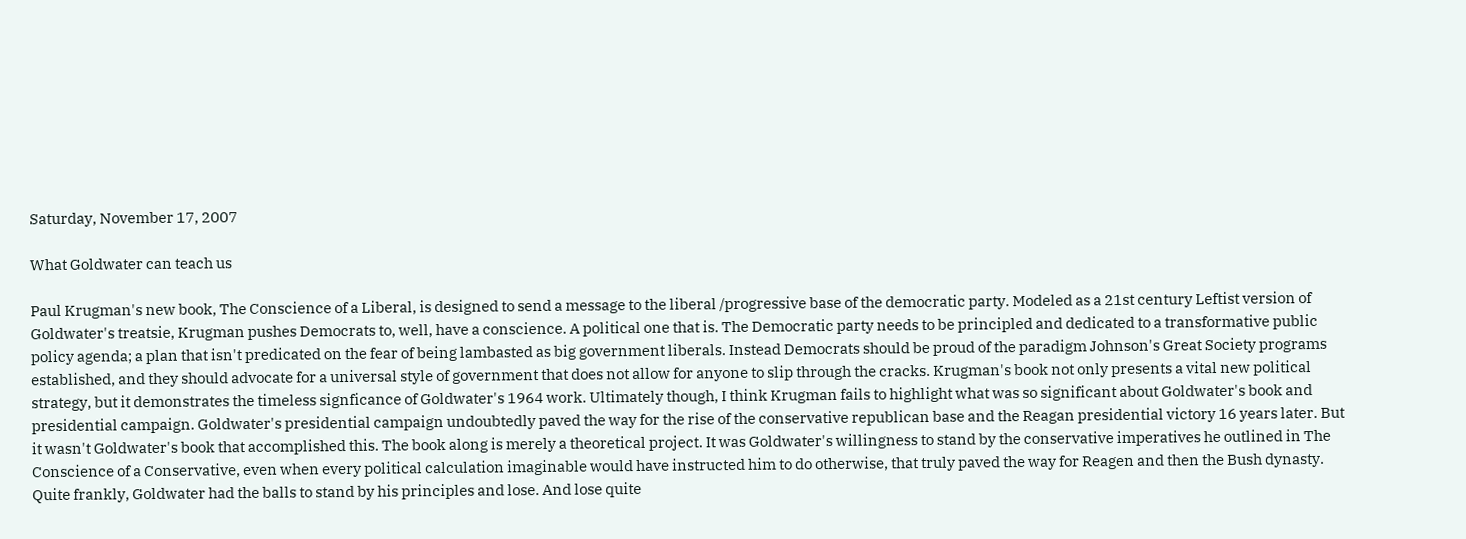Saturday, November 17, 2007

What Goldwater can teach us

Paul Krugman's new book, The Conscience of a Liberal, is designed to send a message to the liberal /progressive base of the democratic party. Modeled as a 21st century Leftist version of Goldwater's treatsie, Krugman pushes Democrats to, well, have a conscience. A political one that is. The Democratic party needs to be principled and dedicated to a transformative public policy agenda; a plan that isn't predicated on the fear of being lambasted as big government liberals. Instead Democrats should be proud of the paradigm Johnson's Great Society programs established, and they should advocate for a universal style of government that does not allow for anyone to slip through the cracks. Krugman's book not only presents a vital new political strategy, but it demonstrates the timeless signficance of Goldwater's 1964 work. Ultimately though, I think Krugman fails to highlight what was so significant about Goldwater's book and presidential campaign. Goldwater's presidential campaign undoubtedly paved the way for the rise of the conservative republican base and the Reagan presidential victory 16 years later. But it wasn't Goldwater's book that accomplished this. The book along is merely a theoretical project. It was Goldwater's willingness to stand by the conservative imperatives he outlined in The Conscience of a Conservative, even when every political calculation imaginable would have instructed him to do otherwise, that truly paved the way for Reagen and then the Bush dynasty. Quite frankly, Goldwater had the balls to stand by his principles and lose. And lose quite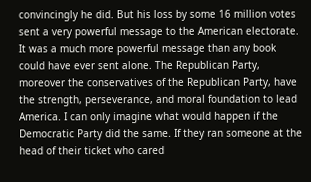convincingly he did. But his loss by some 16 million votes sent a very powerful message to the American electorate. It was a much more powerful message than any book could have ever sent alone. The Republican Party, moreover the conservatives of the Republican Party, have the strength, perseverance, and moral foundation to lead America. I can only imagine what would happen if the Democratic Party did the same. If they ran someone at the head of their ticket who cared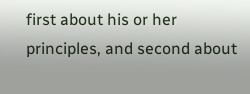first about his or her principles, and second about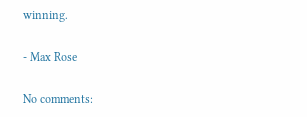winning.

- Max Rose

No comments: